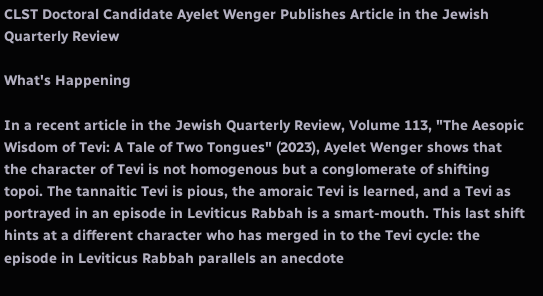CLST Doctoral Candidate Ayelet Wenger Publishes Article in the Jewish Quarterly Review

What's Happening

In a recent article in the Jewish Quarterly Review, Volume 113, "The Aesopic Wisdom of Tevi: A Tale of Two Tongues" (2023), Ayelet Wenger shows that the character of Tevi is not homogenous but a conglomerate of shifting topoi. The tannaitic Tevi is pious, the amoraic Tevi is learned, and a Tevi as portrayed in an episode in Leviticus Rabbah is a smart-mouth. This last shift hints at a different character who has merged in to the Tevi cycle: the episode in Leviticus Rabbah parallels an anecdote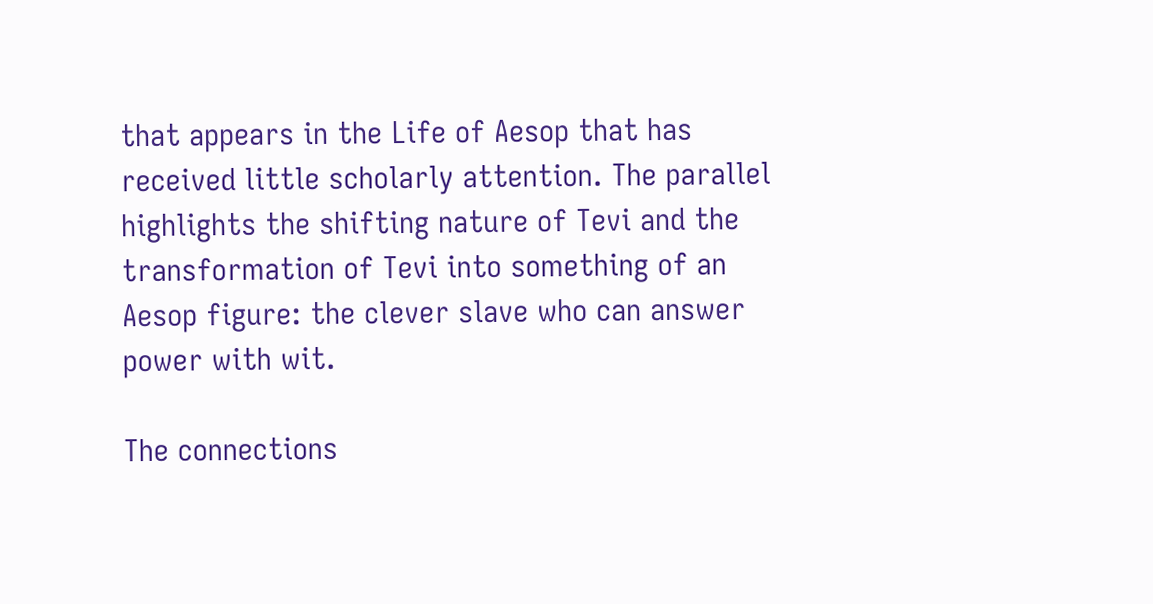that appears in the Life of Aesop that has received little scholarly attention. The parallel highlights the shifting nature of Tevi and the transformation of Tevi into something of an Aesop figure: the clever slave who can answer power with wit.

The connections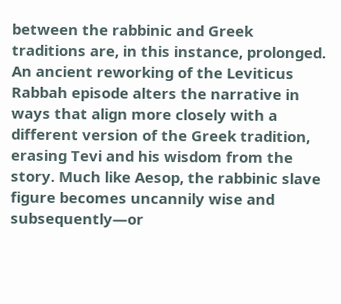between the rabbinic and Greek traditions are, in this instance, prolonged. An ancient reworking of the Leviticus Rabbah episode alters the narrative in ways that align more closely with a different version of the Greek tradition, erasing Tevi and his wisdom from the story. Much like Aesop, the rabbinic slave figure becomes uncannily wise and subsequently—or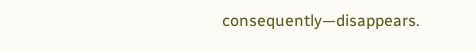consequently—disappears.